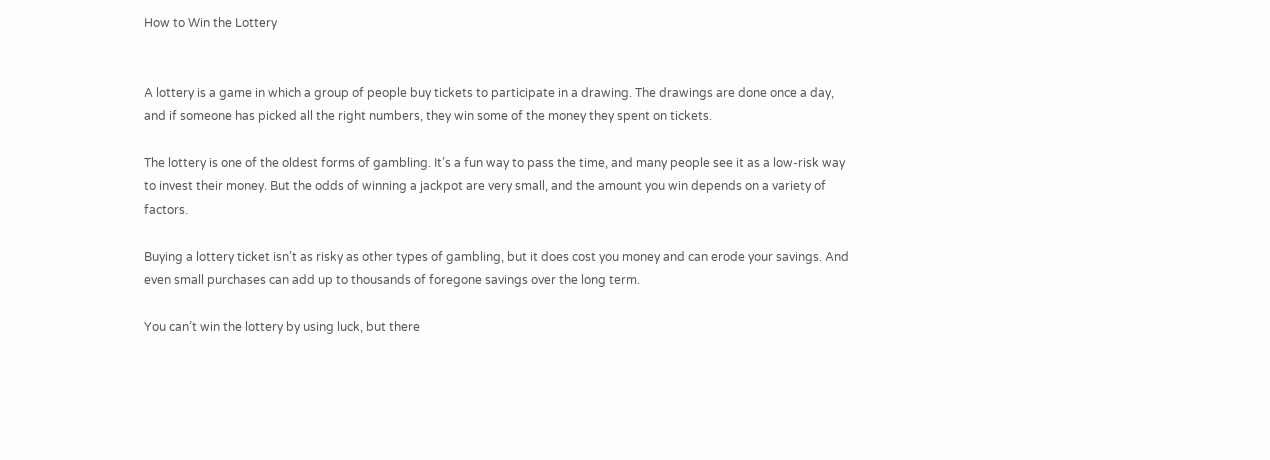How to Win the Lottery


A lottery is a game in which a group of people buy tickets to participate in a drawing. The drawings are done once a day, and if someone has picked all the right numbers, they win some of the money they spent on tickets.

The lottery is one of the oldest forms of gambling. It’s a fun way to pass the time, and many people see it as a low-risk way to invest their money. But the odds of winning a jackpot are very small, and the amount you win depends on a variety of factors.

Buying a lottery ticket isn’t as risky as other types of gambling, but it does cost you money and can erode your savings. And even small purchases can add up to thousands of foregone savings over the long term.

You can’t win the lottery by using luck, but there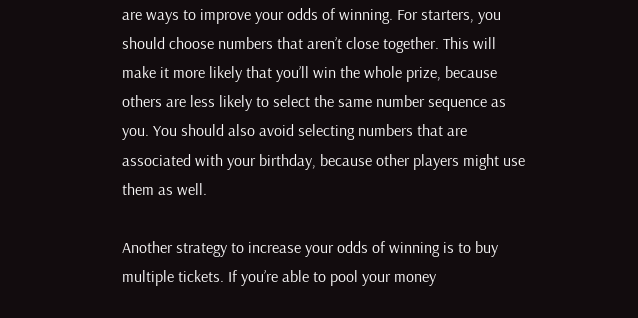are ways to improve your odds of winning. For starters, you should choose numbers that aren’t close together. This will make it more likely that you’ll win the whole prize, because others are less likely to select the same number sequence as you. You should also avoid selecting numbers that are associated with your birthday, because other players might use them as well.

Another strategy to increase your odds of winning is to buy multiple tickets. If you’re able to pool your money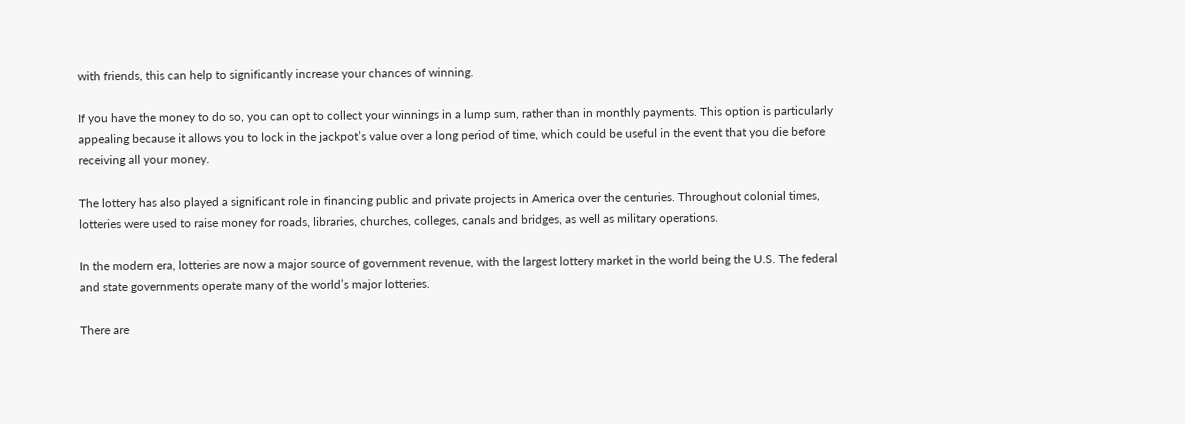with friends, this can help to significantly increase your chances of winning.

If you have the money to do so, you can opt to collect your winnings in a lump sum, rather than in monthly payments. This option is particularly appealing because it allows you to lock in the jackpot’s value over a long period of time, which could be useful in the event that you die before receiving all your money.

The lottery has also played a significant role in financing public and private projects in America over the centuries. Throughout colonial times, lotteries were used to raise money for roads, libraries, churches, colleges, canals and bridges, as well as military operations.

In the modern era, lotteries are now a major source of government revenue, with the largest lottery market in the world being the U.S. The federal and state governments operate many of the world’s major lotteries.

There are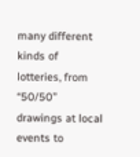many different kinds of lotteries, from “50/50” drawings at local events to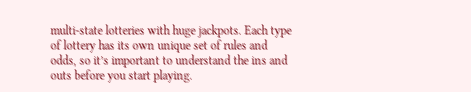multi-state lotteries with huge jackpots. Each type of lottery has its own unique set of rules and odds, so it’s important to understand the ins and outs before you start playing.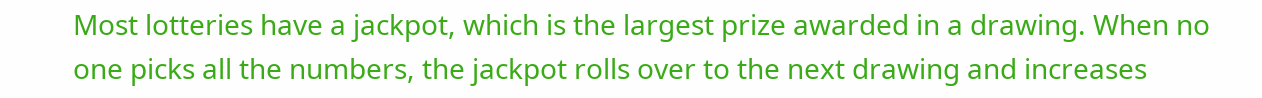Most lotteries have a jackpot, which is the largest prize awarded in a drawing. When no one picks all the numbers, the jackpot rolls over to the next drawing and increases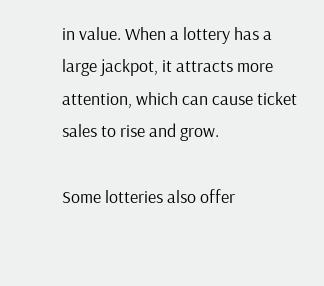in value. When a lottery has a large jackpot, it attracts more attention, which can cause ticket sales to rise and grow.

Some lotteries also offer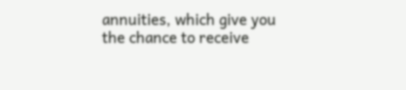annuities, which give you the chance to receive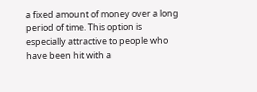a fixed amount of money over a long period of time. This option is especially attractive to people who have been hit with a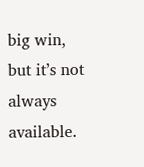big win, but it’s not always available.